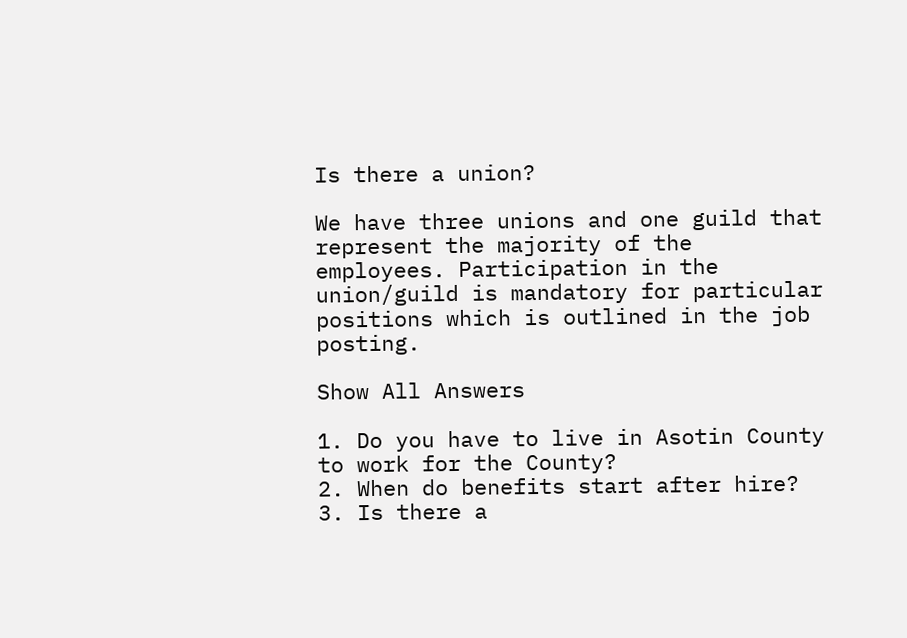Is there a union?

We have three unions and one guild that represent the majority of the employees. Participation in the union/guild is mandatory for particular positions which is outlined in the job posting.

Show All Answers

1. Do you have to live in Asotin County to work for the County?
2. When do benefits start after hire?
3. Is there a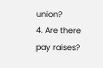union?
4. Are there pay raises?